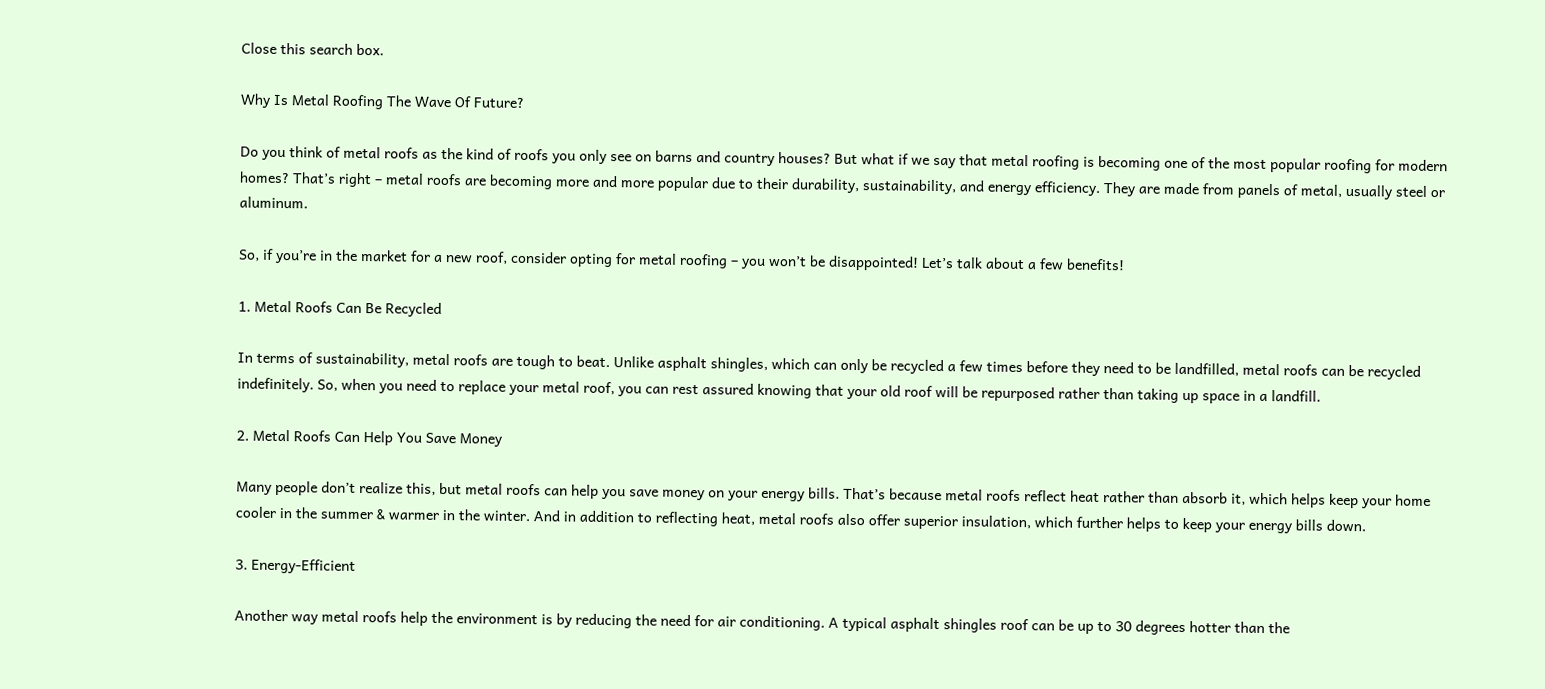Close this search box.

Why Is Metal Roofing The Wave Of Future?

Do you think of metal roofs as the kind of roofs you only see on barns and country houses? But what if we say that metal roofing is becoming one of the most popular roofing for modern homes? That’s right – metal roofs are becoming more and more popular due to their durability, sustainability, and energy efficiency. They are made from panels of metal, usually steel or aluminum.

So, if you’re in the market for a new roof, consider opting for metal roofing – you won’t be disappointed! Let’s talk about a few benefits!

1. Metal Roofs Can Be Recycled

In terms of sustainability, metal roofs are tough to beat. Unlike asphalt shingles, which can only be recycled a few times before they need to be landfilled, metal roofs can be recycled indefinitely. So, when you need to replace your metal roof, you can rest assured knowing that your old roof will be repurposed rather than taking up space in a landfill.

2. Metal Roofs Can Help You Save Money

Many people don’t realize this, but metal roofs can help you save money on your energy bills. That’s because metal roofs reflect heat rather than absorb it, which helps keep your home cooler in the summer & warmer in the winter. And in addition to reflecting heat, metal roofs also offer superior insulation, which further helps to keep your energy bills down.

3. Energy-Efficient

Another way metal roofs help the environment is by reducing the need for air conditioning. A typical asphalt shingles roof can be up to 30 degrees hotter than the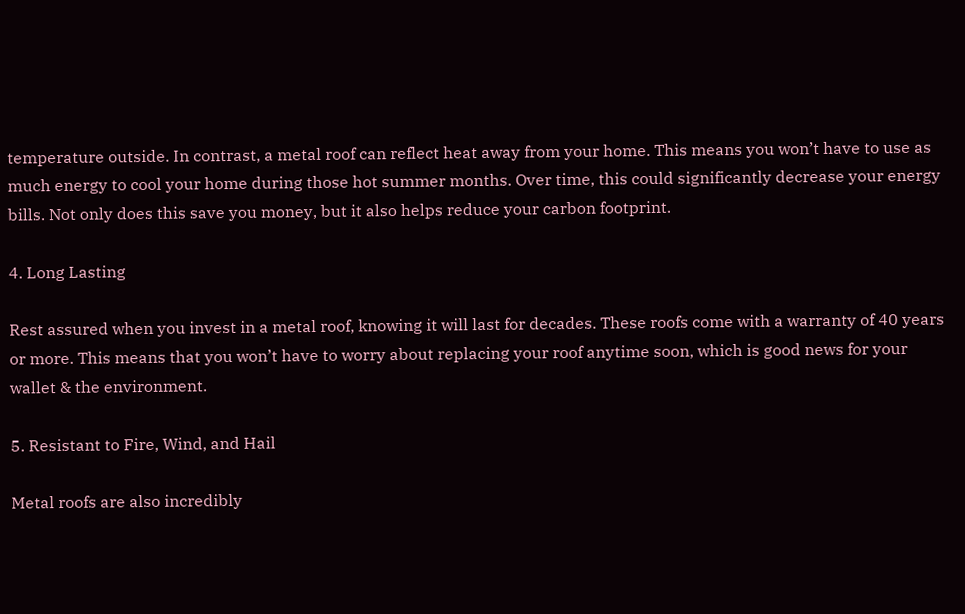temperature outside. In contrast, a metal roof can reflect heat away from your home. This means you won’t have to use as much energy to cool your home during those hot summer months. Over time, this could significantly decrease your energy bills. Not only does this save you money, but it also helps reduce your carbon footprint.

4. Long Lasting

Rest assured when you invest in a metal roof, knowing it will last for decades. These roofs come with a warranty of 40 years or more. This means that you won’t have to worry about replacing your roof anytime soon, which is good news for your wallet & the environment.

5. Resistant to Fire, Wind, and Hail

Metal roofs are also incredibly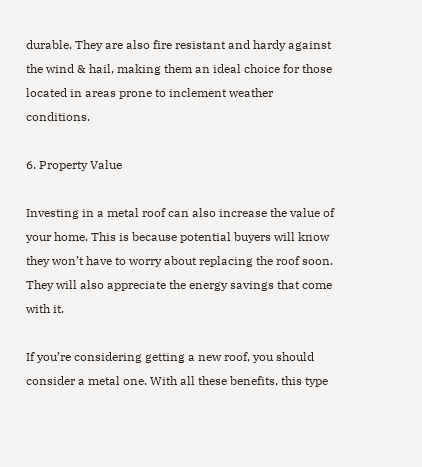durable. They are also fire resistant and hardy against the wind & hail, making them an ideal choice for those located in areas prone to inclement weather conditions.

6. Property Value

Investing in a metal roof can also increase the value of your home. This is because potential buyers will know they won’t have to worry about replacing the roof soon. They will also appreciate the energy savings that come with it.

If you’re considering getting a new roof, you should consider a metal one. With all these benefits, this type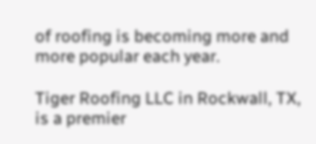of roofing is becoming more and more popular each year.

Tiger Roofing LLC in Rockwall, TX, is a premier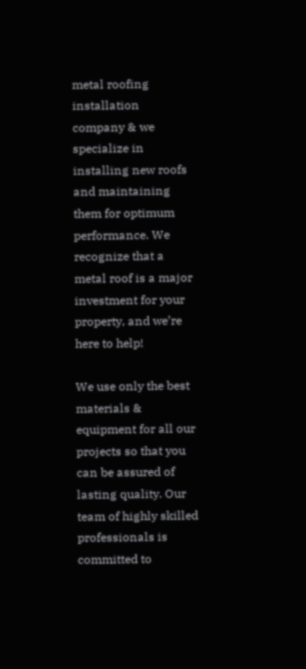metal roofing installation company & we specialize in installing new roofs and maintaining them for optimum performance. We recognize that a metal roof is a major investment for your property, and we’re here to help!

We use only the best materials & equipment for all our projects so that you can be assured of lasting quality. Our team of highly skilled professionals is committed to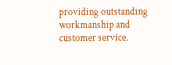providing outstanding workmanship and customer service.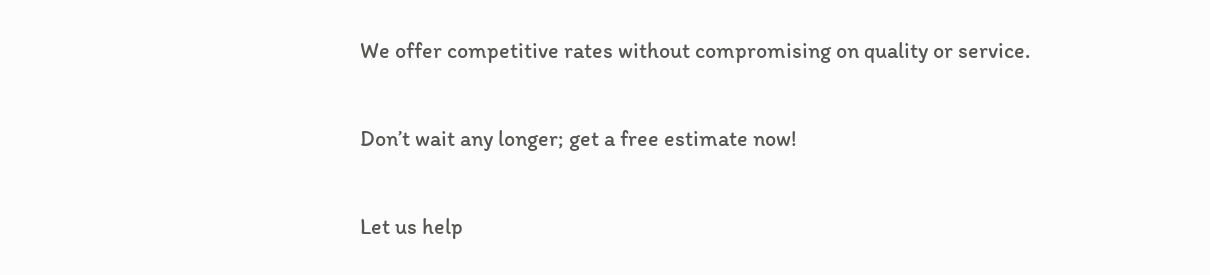We offer competitive rates without compromising on quality or service.

Don’t wait any longer; get a free estimate now!

Let us help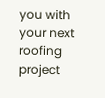you with your next roofing project